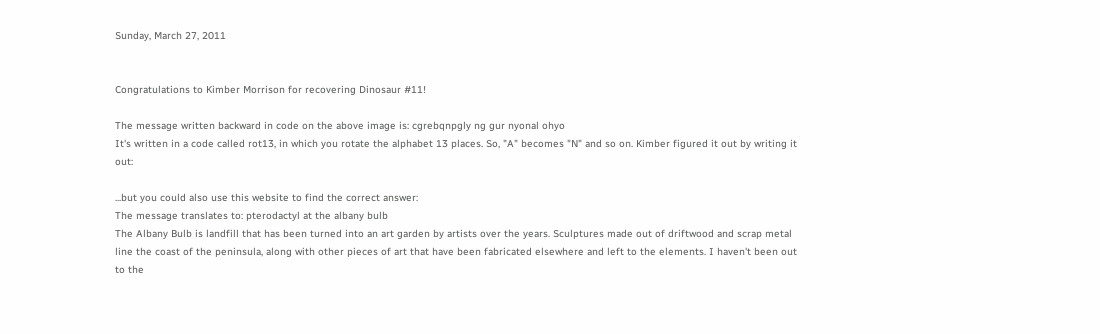Sunday, March 27, 2011


Congratulations to Kimber Morrison for recovering Dinosaur #11!

The message written backward in code on the above image is: cgrebqnpgly ng gur nyonal ohyo
It's written in a code called rot13, in which you rotate the alphabet 13 places. So, "A" becomes "N" and so on. Kimber figured it out by writing it out:

...but you could also use this website to find the correct answer:
The message translates to: pterodactyl at the albany bulb
The Albany Bulb is landfill that has been turned into an art garden by artists over the years. Sculptures made out of driftwood and scrap metal line the coast of the peninsula, along with other pieces of art that have been fabricated elsewhere and left to the elements. I haven't been out to the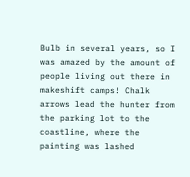Bulb in several years, so I was amazed by the amount of people living out there in makeshift camps! Chalk arrows lead the hunter from the parking lot to the coastline, where the painting was lashed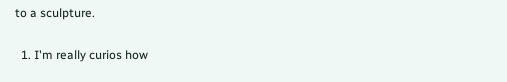to a sculpture.


  1. I'm really curios how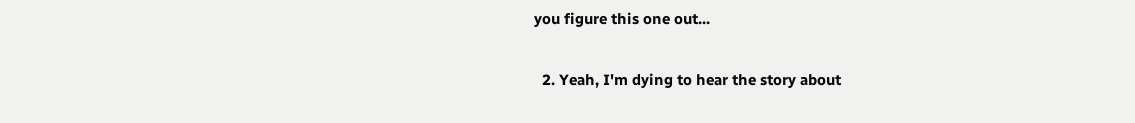you figure this one out...

  2. Yeah, I'm dying to hear the story about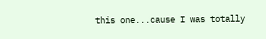this one...cause I was totally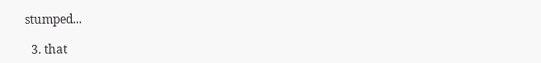stumped...

  3. that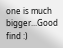one is much bigger...Good find :)